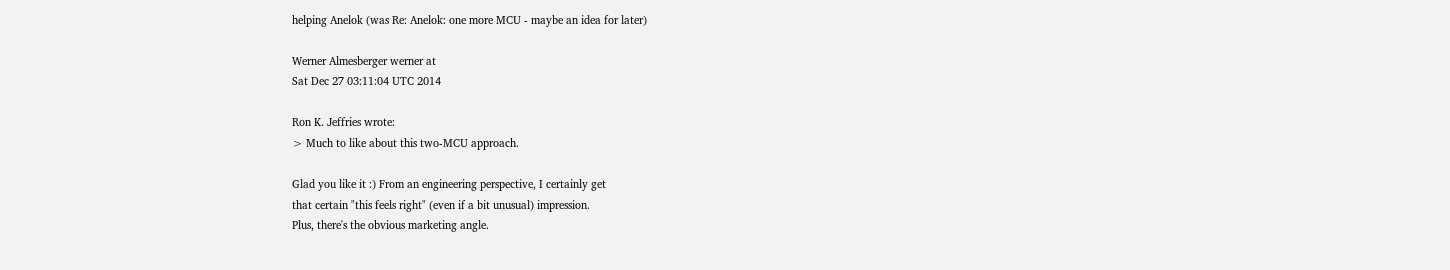helping Anelok (was Re: Anelok: one more MCU - maybe an idea for later)

Werner Almesberger werner at
Sat Dec 27 03:11:04 UTC 2014

Ron K. Jeffries wrote:
> Much to like about this two-MCU approach.

Glad you like it :) From an engineering perspective, I certainly get
that certain "this feels right" (even if a bit unusual) impression.
Plus, there's the obvious marketing angle.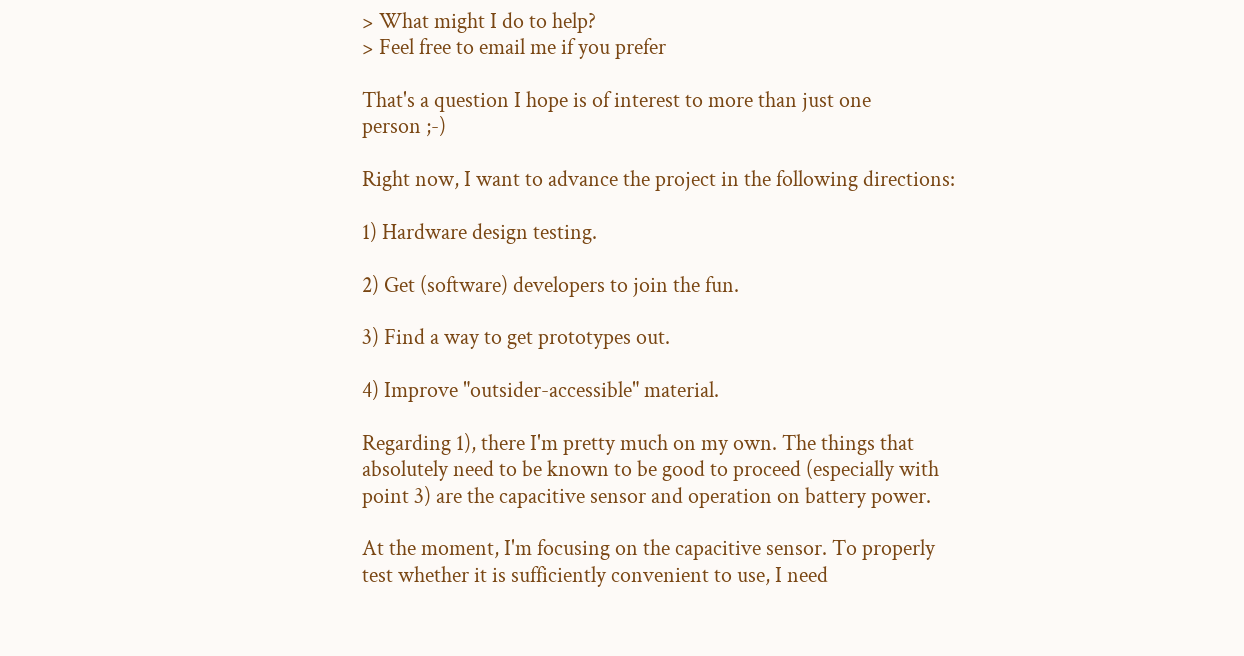> What might I do to help?
> Feel free to email me if you prefer

That's a question I hope is of interest to more than just one
person ;-)

Right now, I want to advance the project in the following directions:

1) Hardware design testing.

2) Get (software) developers to join the fun.

3) Find a way to get prototypes out.

4) Improve "outsider-accessible" material.

Regarding 1), there I'm pretty much on my own. The things that
absolutely need to be known to be good to proceed (especially with
point 3) are the capacitive sensor and operation on battery power.

At the moment, I'm focusing on the capacitive sensor. To properly
test whether it is sufficiently convenient to use, I need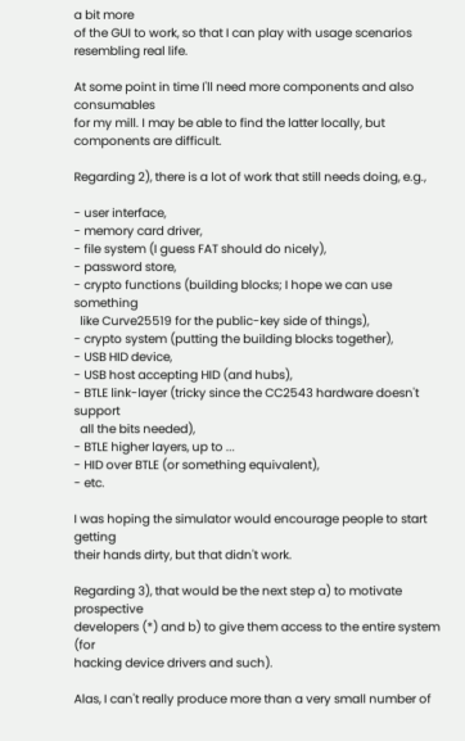a bit more
of the GUI to work, so that I can play with usage scenarios
resembling real life.

At some point in time I'll need more components and also consumables
for my mill. I may be able to find the latter locally, but
components are difficult.

Regarding 2), there is a lot of work that still needs doing, e.g.,

- user interface,
- memory card driver,
- file system (I guess FAT should do nicely),
- password store,
- crypto functions (building blocks; I hope we can use something
  like Curve25519 for the public-key side of things),
- crypto system (putting the building blocks together),
- USB HID device,
- USB host accepting HID (and hubs),
- BTLE link-layer (tricky since the CC2543 hardware doesn't support
  all the bits needed),
- BTLE higher layers, up to ...
- HID over BTLE (or something equivalent),
- etc.

I was hoping the simulator would encourage people to start getting
their hands dirty, but that didn't work.

Regarding 3), that would be the next step a) to motivate prospective
developers (*) and b) to give them access to the entire system (for
hacking device drivers and such).

Alas, I can't really produce more than a very small number of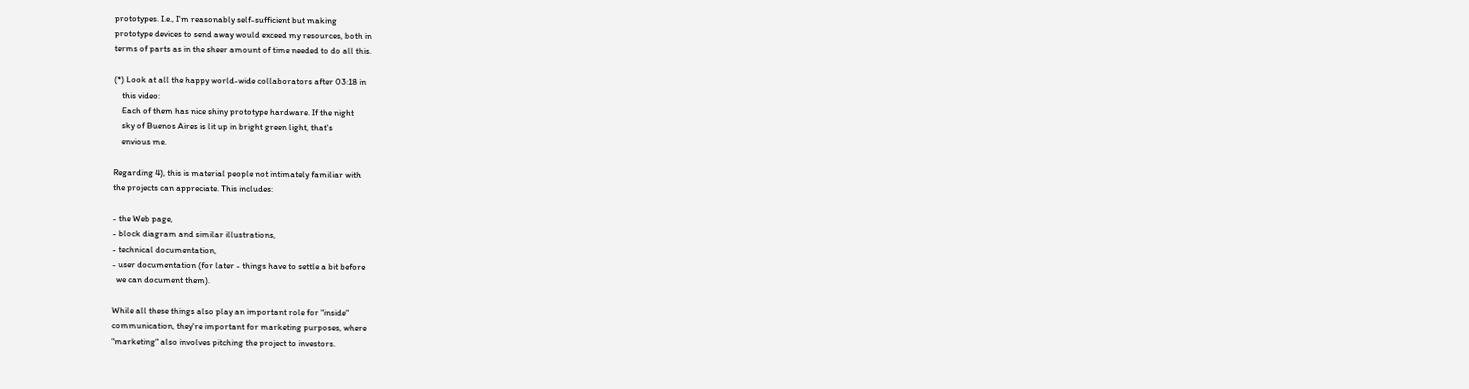prototypes. I.e., I'm reasonably self-sufficient but making
prototype devices to send away would exceed my resources, both in
terms of parts as in the sheer amount of time needed to do all this.

(*) Look at all the happy world-wide collaborators after 03:18 in
    this video:
    Each of them has nice shiny prototype hardware. If the night
    sky of Buenos Aires is lit up in bright green light, that's
    envious me.

Regarding 4), this is material people not intimately familiar with
the projects can appreciate. This includes:

- the Web page,
- block diagram and similar illustrations,
- technical documentation,
- user documentation (for later - things have to settle a bit before
  we can document them).

While all these things also play an important role for "inside"
communication, they're important for marketing purposes, where
"marketing" also involves pitching the project to investors.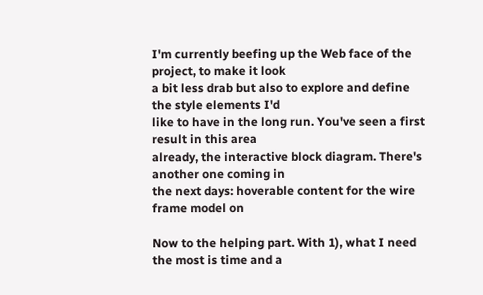I'm currently beefing up the Web face of the project, to make it look
a bit less drab but also to explore and define the style elements I'd
like to have in the long run. You've seen a first result in this area
already, the interactive block diagram. There's another one coming in
the next days: hoverable content for the wire frame model on

Now to the helping part. With 1), what I need the most is time and a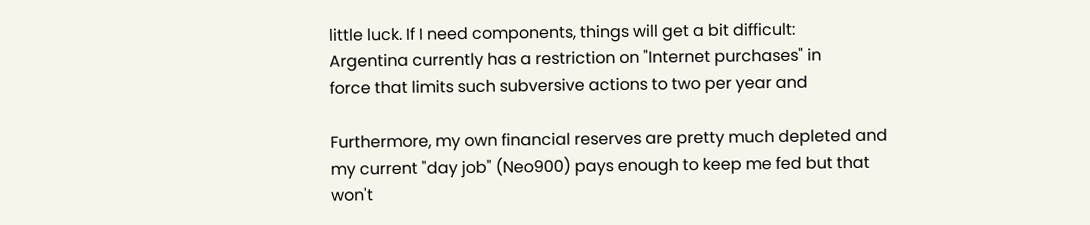little luck. If I need components, things will get a bit difficult:
Argentina currently has a restriction on "Internet purchases" in
force that limits such subversive actions to two per year and

Furthermore, my own financial reserves are pretty much depleted and
my current "day job" (Neo900) pays enough to keep me fed but that
won't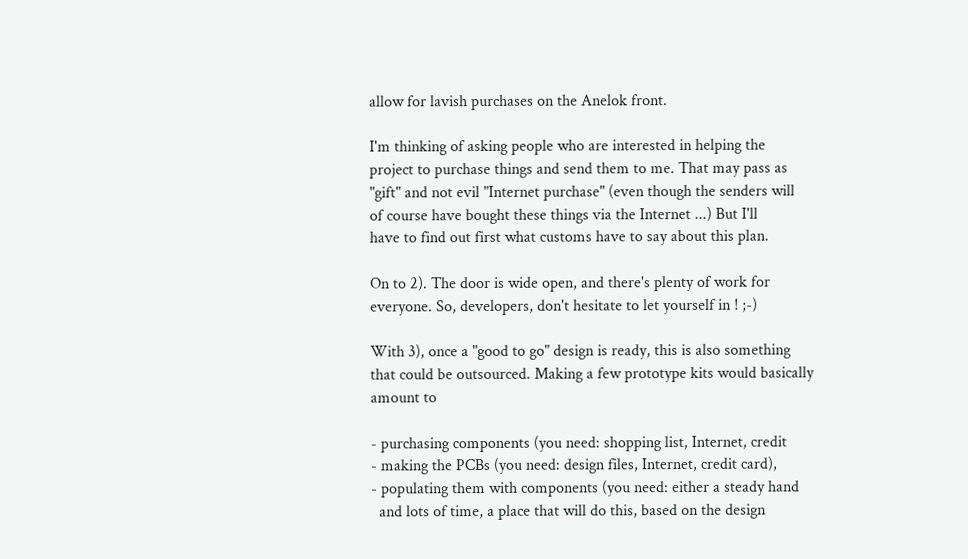allow for lavish purchases on the Anelok front.

I'm thinking of asking people who are interested in helping the
project to purchase things and send them to me. That may pass as
"gift" and not evil "Internet purchase" (even though the senders will
of course have bought these things via the Internet ...) But I'll
have to find out first what customs have to say about this plan.

On to 2). The door is wide open, and there's plenty of work for
everyone. So, developers, don't hesitate to let yourself in ! ;-)

With 3), once a "good to go" design is ready, this is also something
that could be outsourced. Making a few prototype kits would basically
amount to

- purchasing components (you need: shopping list, Internet, credit
- making the PCBs (you need: design files, Internet, credit card),
- populating them with components (you need: either a steady hand
  and lots of time, a place that will do this, based on the design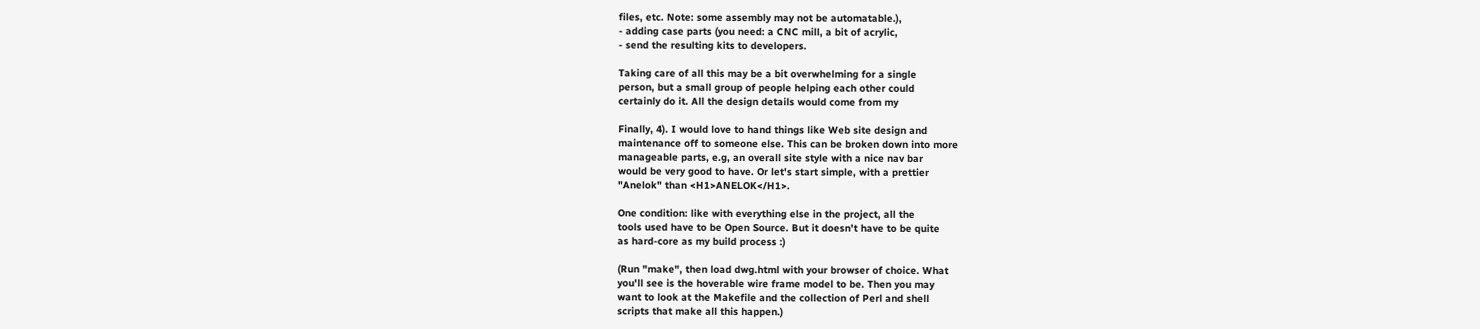files, etc. Note: some assembly may not be automatable.),
- adding case parts (you need: a CNC mill, a bit of acrylic,
- send the resulting kits to developers.

Taking care of all this may be a bit overwhelming for a single
person, but a small group of people helping each other could
certainly do it. All the design details would come from my

Finally, 4). I would love to hand things like Web site design and
maintenance off to someone else. This can be broken down into more
manageable parts, e.g, an overall site style with a nice nav bar
would be very good to have. Or let's start simple, with a prettier
"Anelok" than <H1>ANELOK</H1>.

One condition: like with everything else in the project, all the
tools used have to be Open Source. But it doesn't have to be quite
as hard-core as my build process :)

(Run "make", then load dwg.html with your browser of choice. What
you'll see is the hoverable wire frame model to be. Then you may
want to look at the Makefile and the collection of Perl and shell
scripts that make all this happen.)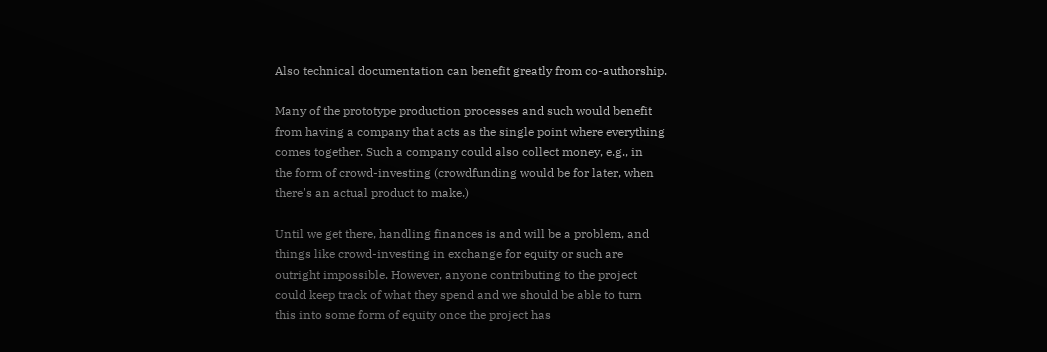Also technical documentation can benefit greatly from co-authorship.

Many of the prototype production processes and such would benefit
from having a company that acts as the single point where everything
comes together. Such a company could also collect money, e.g., in
the form of crowd-investing (crowdfunding would be for later, when
there's an actual product to make.)

Until we get there, handling finances is and will be a problem, and
things like crowd-investing in exchange for equity or such are
outright impossible. However, anyone contributing to the project
could keep track of what they spend and we should be able to turn
this into some form of equity once the project has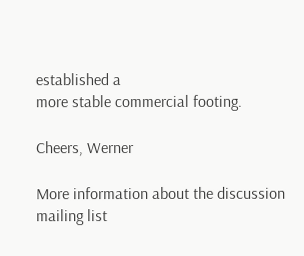established a
more stable commercial footing.

Cheers, Werner

More information about the discussion mailing list